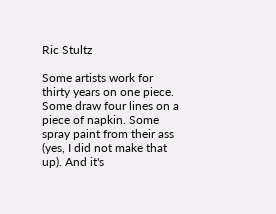Ric Stultz

Some artists work for thirty years on one piece. Some draw four lines on a piece of napkin. Some spray paint from their ass (yes, I did not make that up). And it's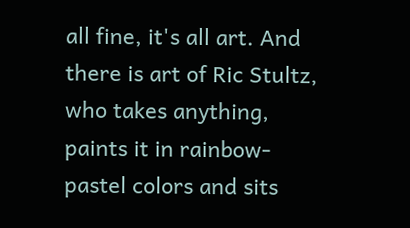all fine, it's all art. And there is art of Ric Stultz, who takes anything, paints it in rainbow-pastel colors and sits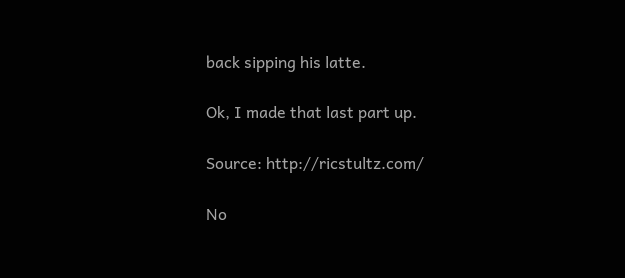back sipping his latte.

Ok, I made that last part up.

Source: http://ricstultz.com/

No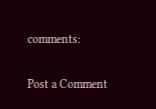comments:

Post a Comment